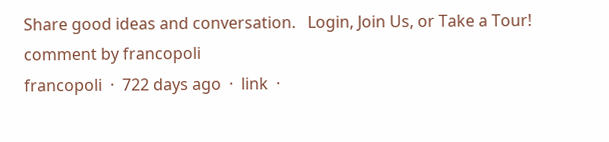Share good ideas and conversation.   Login, Join Us, or Take a Tour!
comment by francopoli
francopoli  ·  722 days ago  ·  link  ·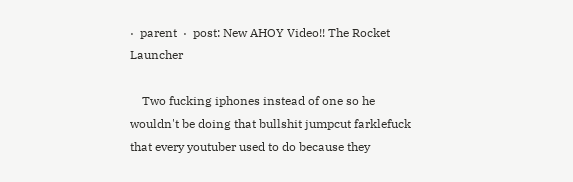·  parent  ·  post: New AHOY Video!! The Rocket Launcher

    Two fucking iphones instead of one so he wouldn't be doing that bullshit jumpcut farklefuck that every youtuber used to do because they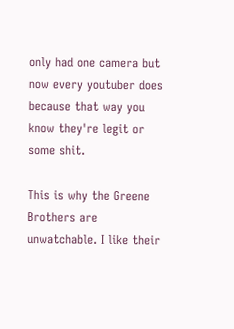only had one camera but now every youtuber does because that way you know they're legit or some shit.

This is why the Greene Brothers are unwatchable. I like their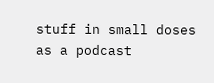stuff in small doses as a podcast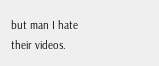but man I hate their videos.